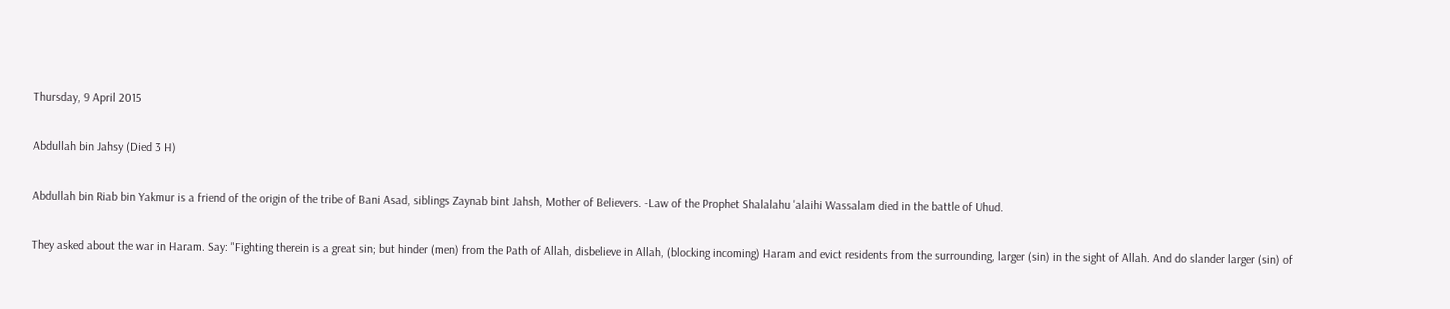Thursday, 9 April 2015

Abdullah bin Jahsy (Died 3 H)

Abdullah bin Riab bin Yakmur is a friend of the origin of the tribe of Bani Asad, siblings Zaynab bint Jahsh, Mother of Believers. -Law of the Prophet Shalalahu 'alaihi Wassalam died in the battle of Uhud.

They asked about the war in Haram. Say: "Fighting therein is a great sin; but hinder (men) from the Path of Allah, disbelieve in Allah, (blocking incoming) Haram and evict residents from the surrounding, larger (sin) in the sight of Allah. And do slander larger (sin) of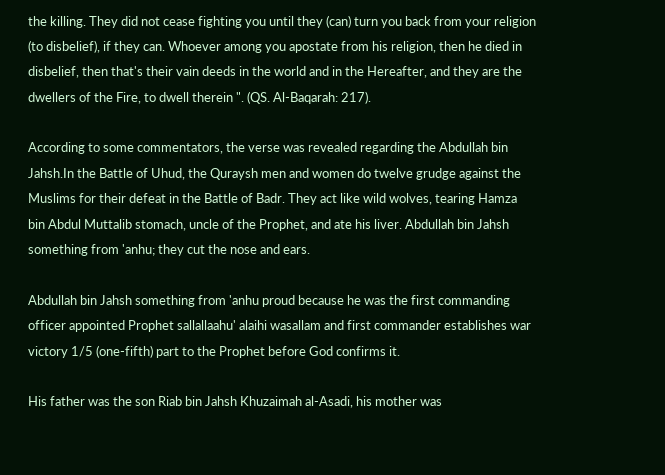the killing. They did not cease fighting you until they (can) turn you back from your religion (to disbelief), if they can. Whoever among you apostate from his religion, then he died in disbelief, then that's their vain deeds in the world and in the Hereafter, and they are the dwellers of the Fire, to dwell therein ". (QS. Al-Baqarah: 217).

According to some commentators, the verse was revealed regarding the Abdullah bin Jahsh.In the Battle of Uhud, the Quraysh men and women do twelve grudge against the Muslims for their defeat in the Battle of Badr. They act like wild wolves, tearing Hamza bin Abdul Muttalib stomach, uncle of the Prophet, and ate his liver. Abdullah bin Jahsh something from 'anhu; they cut the nose and ears.

Abdullah bin Jahsh something from 'anhu proud because he was the first commanding officer appointed Prophet sallallaahu' alaihi wasallam and first commander establishes war victory 1/5 (one-fifth) part to the Prophet before God confirms it.

His father was the son Riab bin Jahsh Khuzaimah al-Asadi, his mother was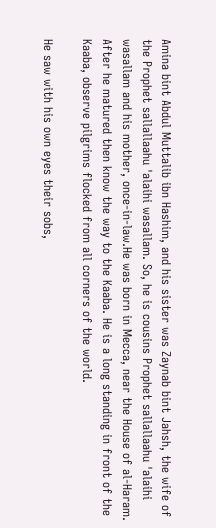Amina bint Abdul Muttalib ibn Hashim, and his sister was Zaynab bint Jahsh, the wife of the Prophet sallallaahu 'alaihi wasallam. So, he is cousins Prophet sallallaahu 'alaihi wasallam and his mother, once-in-law.He was born in Mecca, near the House of al-Haram. After he matured then know the way to the Kaaba. He is a long standing in front of the Kaaba, observe pilgrims flocked from all corners of the world.

He saw with his own eyes their sobs,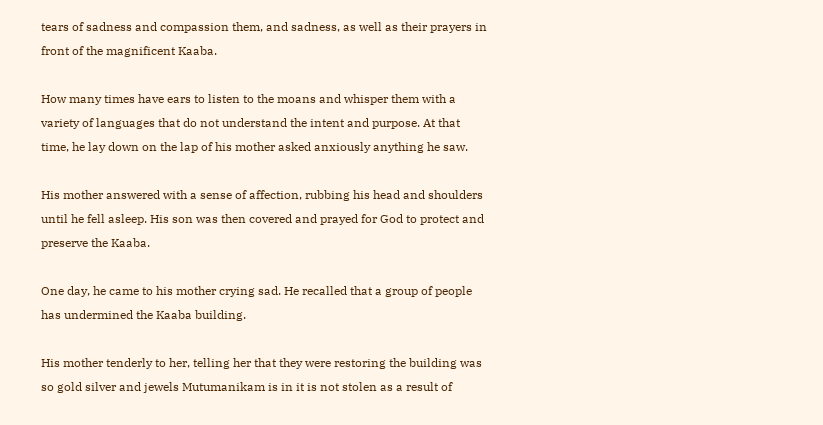tears of sadness and compassion them, and sadness, as well as their prayers in front of the magnificent Kaaba.

How many times have ears to listen to the moans and whisper them with a variety of languages that do not understand the intent and purpose. At that time, he lay down on the lap of his mother asked anxiously anything he saw.

His mother answered with a sense of affection, rubbing his head and shoulders until he fell asleep. His son was then covered and prayed for God to protect and preserve the Kaaba.

One day, he came to his mother crying sad. He recalled that a group of people has undermined the Kaaba building.

His mother tenderly to her, telling her that they were restoring the building was so gold silver and jewels Mutumanikam is in it is not stolen as a result of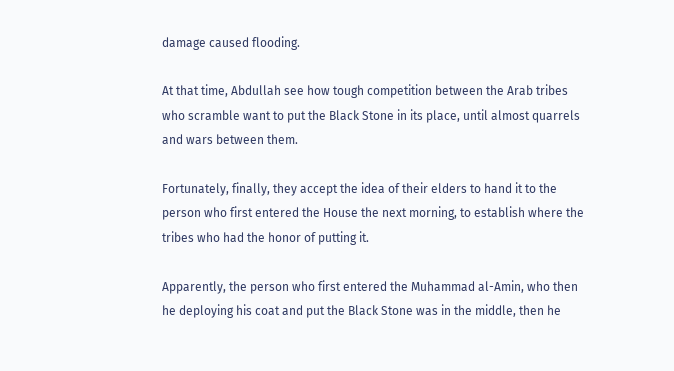damage caused flooding.

At that time, Abdullah see how tough competition between the Arab tribes who scramble want to put the Black Stone in its place, until almost quarrels and wars between them.

Fortunately, finally, they accept the idea of their elders to hand it to the person who first entered the House the next morning, to establish where the tribes who had the honor of putting it.

Apparently, the person who first entered the Muhammad al-Amin, who then he deploying his coat and put the Black Stone was in the middle, then he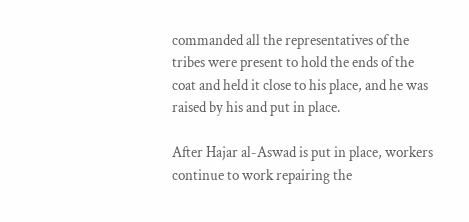commanded all the representatives of the tribes were present to hold the ends of the coat and held it close to his place, and he was raised by his and put in place.

After Hajar al-Aswad is put in place, workers continue to work repairing the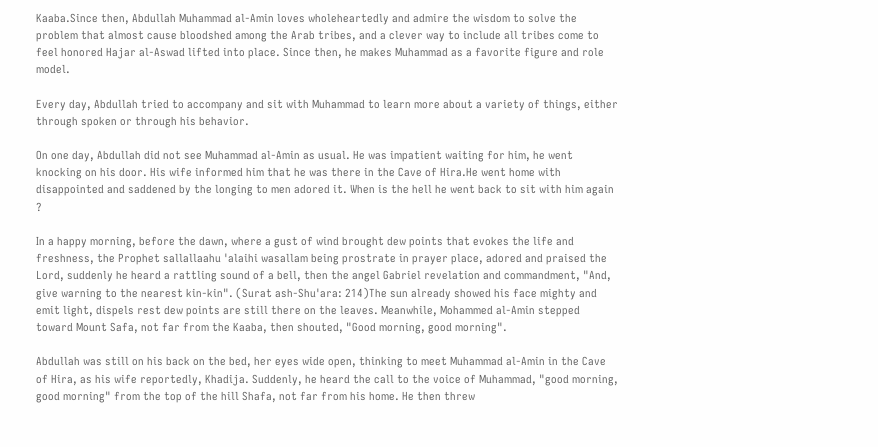Kaaba.Since then, Abdullah Muhammad al-Amin loves wholeheartedly and admire the wisdom to solve the problem that almost cause bloodshed among the Arab tribes, and a clever way to include all tribes come to feel honored Hajar al-Aswad lifted into place. Since then, he makes Muhammad as a favorite figure and role model.

Every day, Abdullah tried to accompany and sit with Muhammad to learn more about a variety of things, either through spoken or through his behavior.

On one day, Abdullah did not see Muhammad al-Amin as usual. He was impatient waiting for him, he went knocking on his door. His wife informed him that he was there in the Cave of Hira.He went home with disappointed and saddened by the longing to men adored it. When is the hell he went back to sit with him again ?

In a happy morning, before the dawn, where a gust of wind brought dew points that evokes the life and freshness, the Prophet sallallaahu 'alaihi wasallam being prostrate in prayer place, adored and praised the Lord, suddenly he heard a rattling sound of a bell, then the angel Gabriel revelation and commandment, "And, give warning to the nearest kin-kin". (Surat ash-Shu'ara: 214)The sun already showed his face mighty and emit light, dispels rest dew points are still there on the leaves. Meanwhile, Mohammed al-Amin stepped toward Mount Safa, not far from the Kaaba, then shouted, "Good morning, good morning".

Abdullah was still on his back on the bed, her eyes wide open, thinking to meet Muhammad al-Amin in the Cave of Hira, as his wife reportedly, Khadija. Suddenly, he heard the call to the voice of Muhammad, "good morning, good morning" from the top of the hill Shafa, not far from his home. He then threw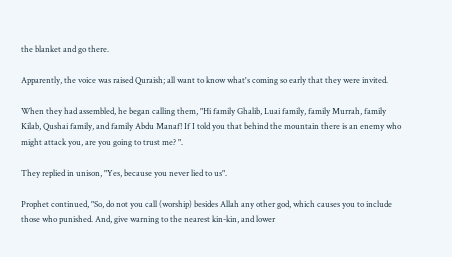the blanket and go there.

Apparently, the voice was raised Quraish; all want to know what's coming so early that they were invited.

When they had assembled, he began calling them, "Hi family Ghalib, Luai family, family Murrah, family Kilab, Qushai family, and family Abdu Manaf! If I told you that behind the mountain there is an enemy who might attack you, are you going to trust me? ".

They replied in unison, "Yes, because you never lied to us".

Prophet continued, "So, do not you call (worship) besides Allah any other god, which causes you to include those who punished. And, give warning to the nearest kin-kin, and lower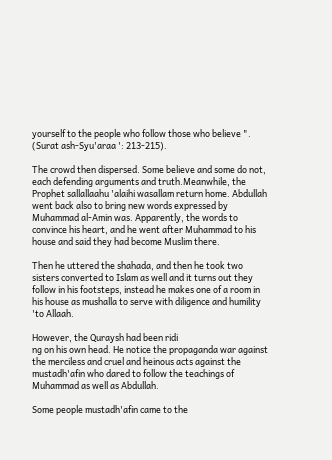yourself to the people who follow those who believe ". (Surat ash-Syu'araa ': 213-215).

The crowd then dispersed. Some believe and some do not, each defending arguments and truth.Meanwhile, the Prophet sallallaahu 'alaihi wasallam return home. Abdullah went back also to bring new words expressed by Muhammad al-Amin was. Apparently, the words to convince his heart, and he went after Muhammad to his house and said they had become Muslim there.

Then he uttered the shahada, and then he took two sisters converted to Islam as well and it turns out they follow in his footsteps, instead he makes one of a room in his house as mushalla to serve with diligence and humility 'to Allaah.

However, the Quraysh had been ridi
ng on his own head. He notice the propaganda war against the merciless and cruel and heinous acts against the mustadh'afin who dared to follow the teachings of Muhammad as well as Abdullah.

Some people mustadh'afin came to the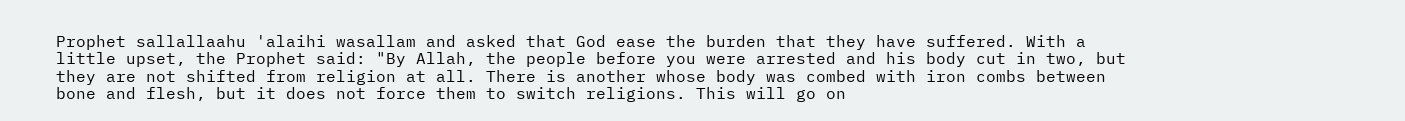Prophet sallallaahu 'alaihi wasallam and asked that God ease the burden that they have suffered. With a little upset, the Prophet said: "By Allah, the people before you were arrested and his body cut in two, but they are not shifted from religion at all. There is another whose body was combed with iron combs between bone and flesh, but it does not force them to switch religions. This will go on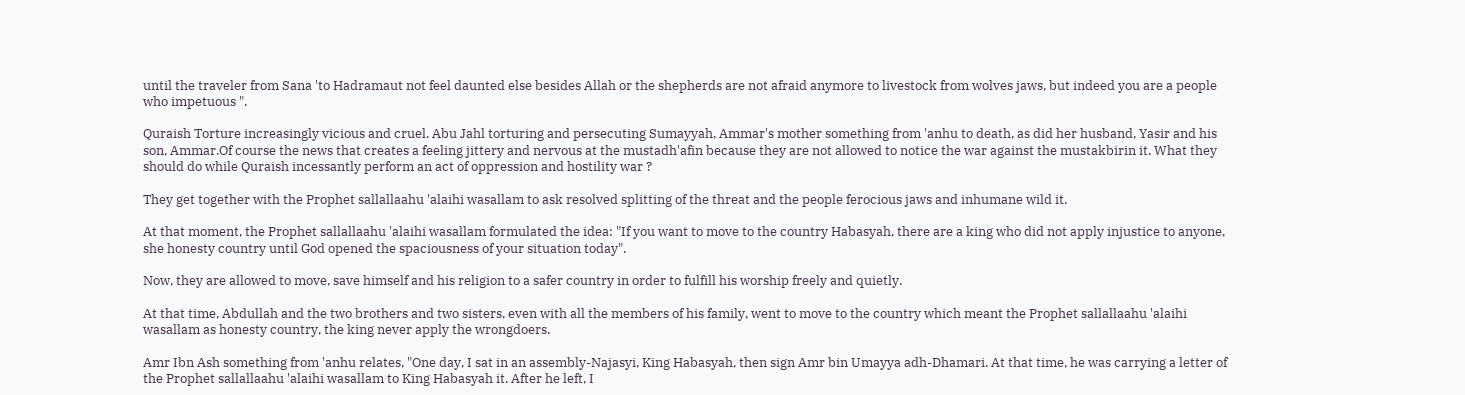until the traveler from Sana 'to Hadramaut not feel daunted else besides Allah or the shepherds are not afraid anymore to livestock from wolves jaws, but indeed you are a people who impetuous ".

Quraish Torture increasingly vicious and cruel. Abu Jahl torturing and persecuting Sumayyah, Ammar's mother something from 'anhu to death, as did her husband, Yasir and his son, Ammar.Of course the news that creates a feeling jittery and nervous at the mustadh'afin because they are not allowed to notice the war against the mustakbirin it. What they should do while Quraish incessantly perform an act of oppression and hostility war ?

They get together with the Prophet sallallaahu 'alaihi wasallam to ask resolved splitting of the threat and the people ferocious jaws and inhumane wild it.

At that moment, the Prophet sallallaahu 'alaihi wasallam formulated the idea: "If you want to move to the country Habasyah, there are a king who did not apply injustice to anyone, she honesty country until God opened the spaciousness of your situation today".

Now, they are allowed to move, save himself and his religion to a safer country in order to fulfill his worship freely and quietly.

At that time, Abdullah and the two brothers and two sisters, even with all the members of his family, went to move to the country which meant the Prophet sallallaahu 'alaihi wasallam as honesty country, the king never apply the wrongdoers.

Amr Ibn Ash something from 'anhu relates, "One day, I sat in an assembly-Najasyi, King Habasyah, then sign Amr bin Umayya adh-Dhamari. At that time, he was carrying a letter of the Prophet sallallaahu 'alaihi wasallam to King Habasyah it. After he left, I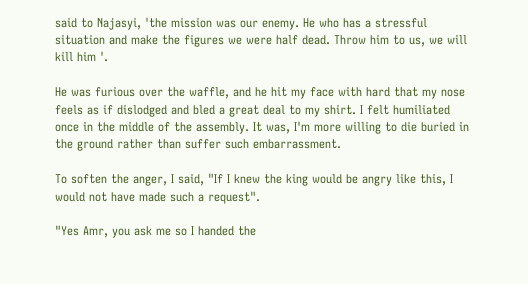said to Najasyi, 'the mission was our enemy. He who has a stressful situation and make the figures we were half dead. Throw him to us, we will kill him '.

He was furious over the waffle, and he hit my face with hard that my nose feels as if dislodged and bled a great deal to my shirt. I felt humiliated once in the middle of the assembly. It was, I'm more willing to die buried in the ground rather than suffer such embarrassment.

To soften the anger, I said, "If I knew the king would be angry like this, I would not have made such a request".

"Yes Amr, you ask me so I handed the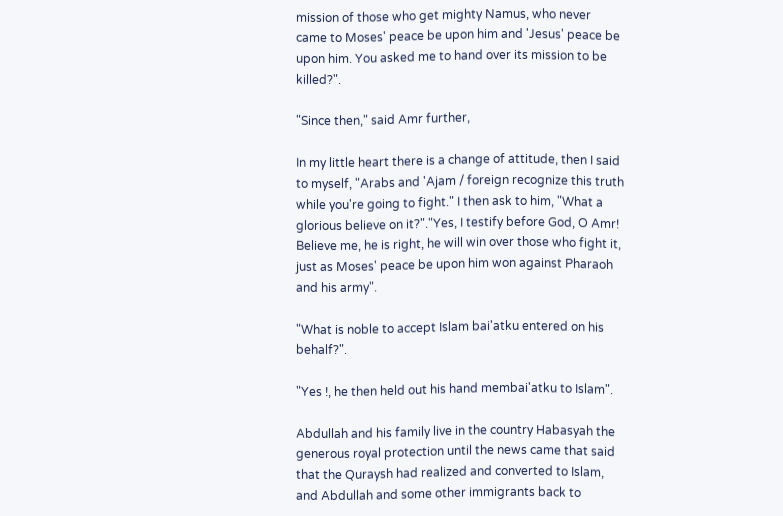mission of those who get mighty Namus, who never came to Moses' peace be upon him and 'Jesus' peace be upon him. You asked me to hand over its mission to be killed?".

"Since then," said Amr further,

In my little heart there is a change of attitude, then I said to myself, "Arabs and 'Ajam / foreign recognize this truth while you're going to fight." I then ask to him, "What a glorious believe on it?"."Yes, I testify before God, O Amr! Believe me, he is right, he will win over those who fight it, just as Moses' peace be upon him won against Pharaoh and his army".

"What is noble to accept Islam bai'atku entered on his behalf?".

"Yes !, he then held out his hand membai'atku to Islam".

Abdullah and his family live in the country Habasyah the generous royal protection until the news came that said that the Quraysh had realized and converted to Islam, and Abdullah and some other immigrants back to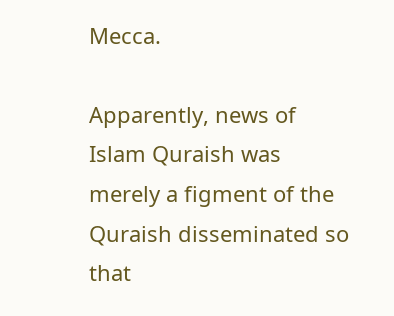Mecca.

Apparently, news of Islam Quraish was merely a figment of the Quraish disseminated so that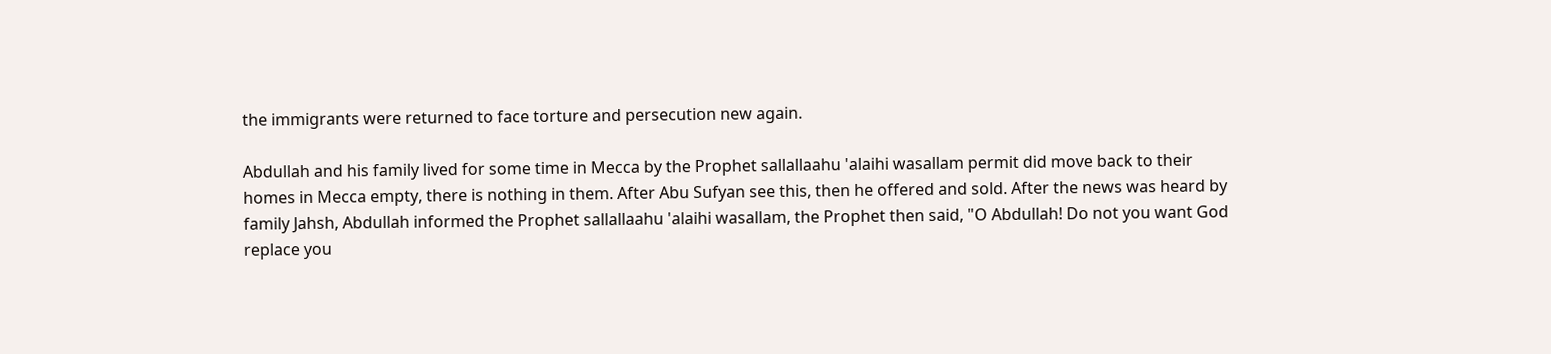the immigrants were returned to face torture and persecution new again.

Abdullah and his family lived for some time in Mecca by the Prophet sallallaahu 'alaihi wasallam permit did move back to their homes in Mecca empty, there is nothing in them. After Abu Sufyan see this, then he offered and sold. After the news was heard by family Jahsh, Abdullah informed the Prophet sallallaahu 'alaihi wasallam, the Prophet then said, "O Abdullah! Do not you want God replace you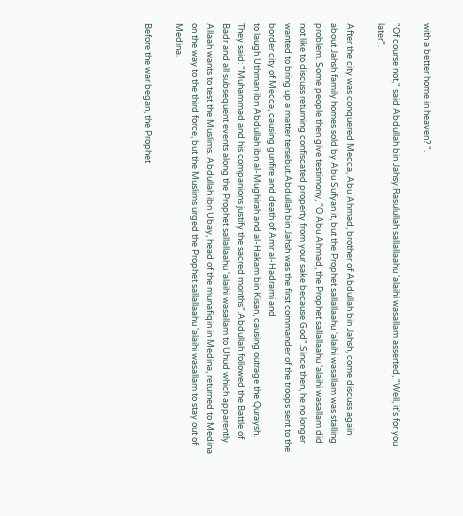with a better home in heaven? ".

"Of course not," said Abdullah bin Jahsy.Rasulullah sallallaahu 'alaihi wasallam asserted, "Well, it's for you later".

After the city was conquered Mecca, Abu Ahmad, brother of Abdullah bin Jahsh, come discuss again about Jahsh family homes sold by Abu Sufyan it, but the Prophet sallallaahu 'alaihi wasallam was stalling problem. Some people then give testimony, "O Abu Ahmad, the Prophet sallallaahu 'alaihi wasallam did not like to discuss returning confiscated property from your sake because God".Since then, he no longer wanted to bring up a matter tersebut.Abdullah bin Jahsh was the first commander of the troops sent to the border city of Mecca, causing gunfire and death of Amr al-Hadrami and
to laugh Uthman ibn Abdullah ibn al-Mughirah and al-Hakam bin Kisan, causing outrage the Quraysh. They said: "Muhammad and his companions justify the sacred months".Abdullah followed the Battle of Badr and all subsequent events along the Prophet sallallaahu 'alaihi wasallam to Uhud which apparently Allaah wants to test the Muslims. Abdullah ibn Ubay, head of the munafiqin in Medina, returned to Medina on the way to the third force, but the Muslims urged the Prophet sallallaahu 'alaihi wasallam to stay out of Medina.

Before the war began, the Prophet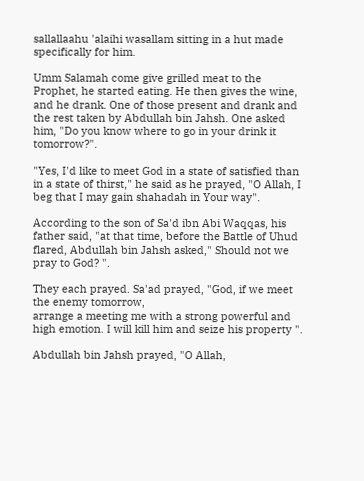sallallaahu 'alaihi wasallam sitting in a hut made specifically for him.

Umm Salamah come give grilled meat to the Prophet, he started eating. He then gives the wine, and he drank. One of those present and drank and the rest taken by Abdullah bin Jahsh. One asked him, "Do you know where to go in your drink it tomorrow?".

"Yes, I'd like to meet God in a state of satisfied than in a state of thirst," he said as he prayed, "O Allah, I beg that I may gain shahadah in Your way".

According to the son of Sa'd ibn Abi Waqqas, his father said, "at that time, before the Battle of Uhud flared, Abdullah bin Jahsh asked," Should not we pray to God? ".

They each prayed. Sa'ad prayed, "God, if we meet the enemy tomorrow,
arrange a meeting me with a strong powerful and high emotion. I will kill him and seize his property ".

Abdullah bin Jahsh prayed, "O Allah,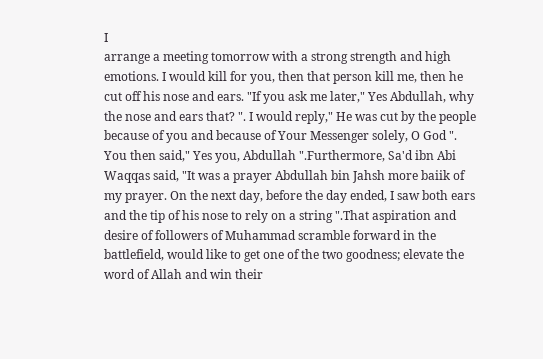I
arrange a meeting tomorrow with a strong strength and high emotions. I would kill for you, then that person kill me, then he cut off his nose and ears. "If you ask me later," Yes Abdullah, why the nose and ears that? ". I would reply," He was cut by the people because of you and because of Your Messenger solely, O God ". You then said," Yes you, Abdullah ".Furthermore, Sa'd ibn Abi Waqqas said, "It was a prayer Abdullah bin Jahsh more baiik of my prayer. On the next day, before the day ended, I saw both ears and the tip of his nose to rely on a string ".That aspiration and desire of followers of Muhammad scramble forward in the battlefield, would like to get one of the two goodness; elevate the word of Allah and win their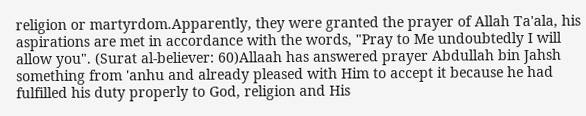religion or martyrdom.Apparently, they were granted the prayer of Allah Ta'ala, his aspirations are met in accordance with the words, "Pray to Me undoubtedly I will allow you". (Surat al-believer: 60)Allaah has answered prayer Abdullah bin Jahsh something from 'anhu and already pleased with Him to accept it because he had fulfilled his duty properly to God, religion and His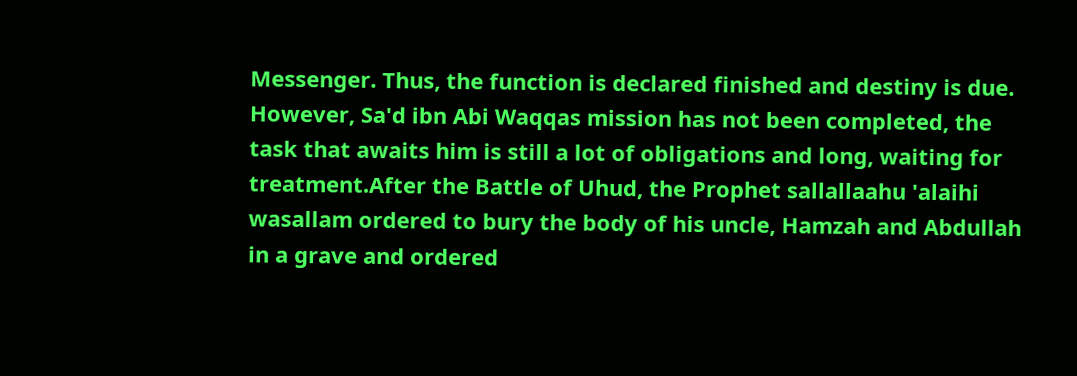Messenger. Thus, the function is declared finished and destiny is due. However, Sa'd ibn Abi Waqqas mission has not been completed, the task that awaits him is still a lot of obligations and long, waiting for treatment.After the Battle of Uhud, the Prophet sallallaahu 'alaihi wasallam ordered to bury the body of his uncle, Hamzah and Abdullah in a grave and ordered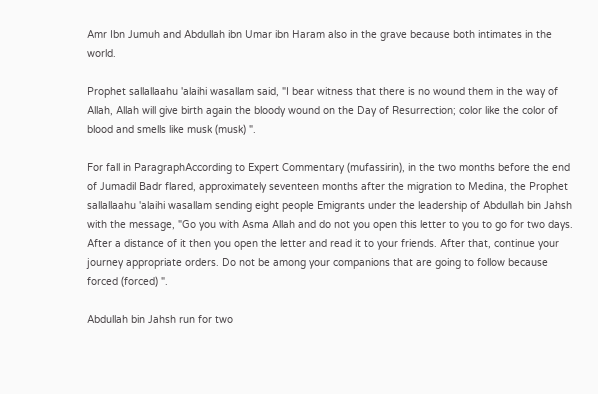Amr Ibn Jumuh and Abdullah ibn Umar ibn Haram also in the grave because both intimates in the world.

Prophet sallallaahu 'alaihi wasallam said, "I bear witness that there is no wound them in the way of Allah, Allah will give birth again the bloody wound on the Day of Resurrection; color like the color of blood and smells like musk (musk) ".

For fall in ParagraphAccording to Expert Commentary (mufassirin), in the two months before the end of Jumadil Badr flared, approximately seventeen months after the migration to Medina, the Prophet sallallaahu 'alaihi wasallam sending eight people Emigrants under the leadership of Abdullah bin Jahsh with the message, "Go you with Asma Allah and do not you open this letter to you to go for two days. After a distance of it then you open the letter and read it to your friends. After that, continue your journey appropriate orders. Do not be among your companions that are going to follow because forced (forced) ".

Abdullah bin Jahsh run for two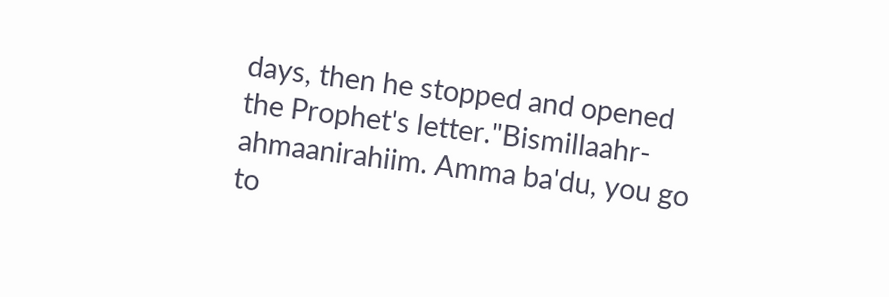days, then he stopped and opened the Prophet's letter."Bismillaahr-ahmaanirahiim. Amma ba'du, you go to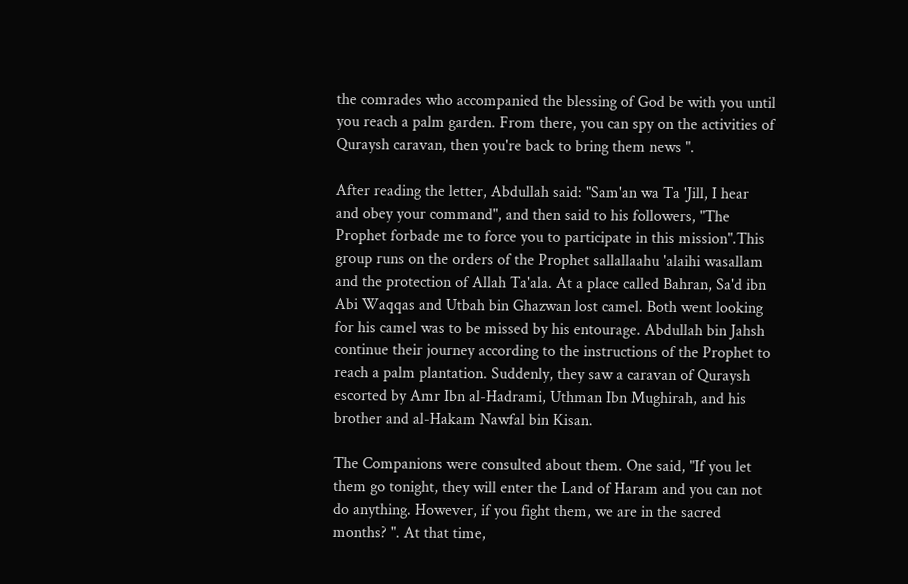the comrades who accompanied the blessing of God be with you until you reach a palm garden. From there, you can spy on the activities of Quraysh caravan, then you're back to bring them news ".

After reading the letter, Abdullah said: "Sam'an wa Ta 'Jill, I hear and obey your command", and then said to his followers, "The Prophet forbade me to force you to participate in this mission".This group runs on the orders of the Prophet sallallaahu 'alaihi wasallam and the protection of Allah Ta'ala. At a place called Bahran, Sa'd ibn Abi Waqqas and Utbah bin Ghazwan lost camel. Both went looking for his camel was to be missed by his entourage. Abdullah bin Jahsh continue their journey according to the instructions of the Prophet to reach a palm plantation. Suddenly, they saw a caravan of Quraysh escorted by Amr Ibn al-Hadrami, Uthman Ibn Mughirah, and his brother and al-Hakam Nawfal bin Kisan.

The Companions were consulted about them. One said, "If you let them go tonight, they will enter the Land of Haram and you can not do anything. However, if you fight them, we are in the sacred months? ". At that time,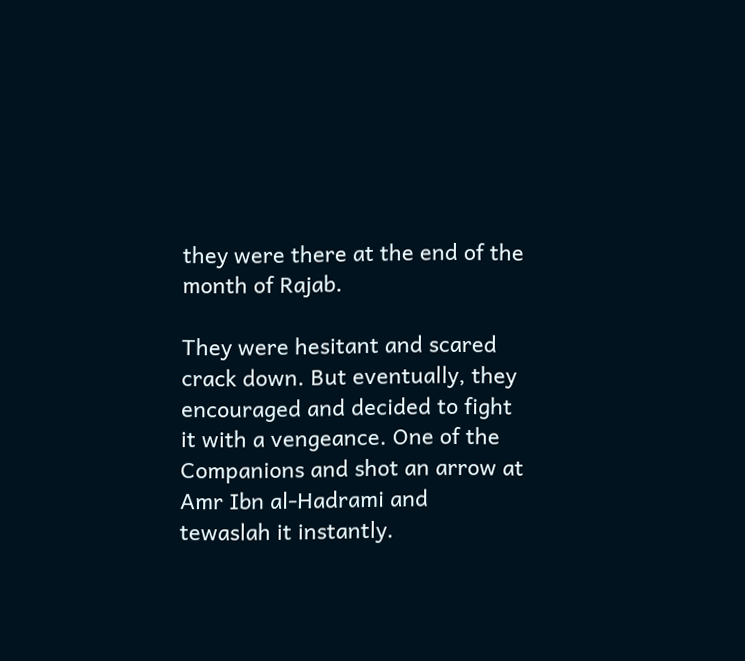they were there at the end of the month of Rajab.

They were hesitant and scared
crack down. But eventually, they encouraged and decided to fight it with a vengeance. One of the Companions and shot an arrow at Amr Ibn al-Hadrami and tewaslah it instantly.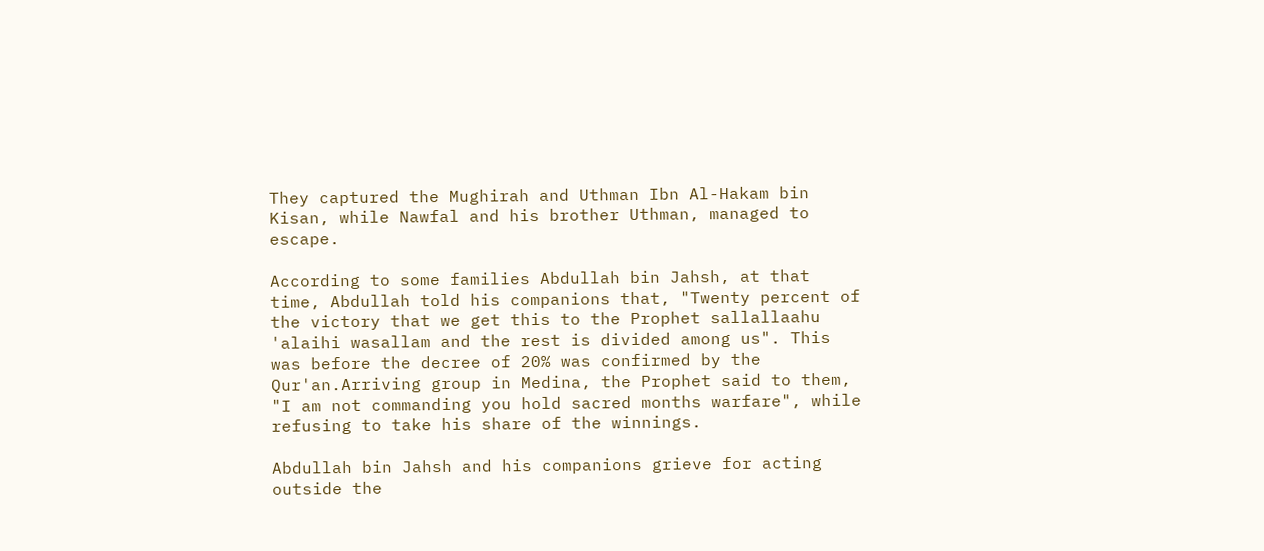They captured the Mughirah and Uthman Ibn Al-Hakam bin Kisan, while Nawfal and his brother Uthman, managed to escape.

According to some families Abdullah bin Jahsh, at that time, Abdullah told his companions that, "Twenty percent of the victory that we get this to the Prophet sallallaahu 'alaihi wasallam and the rest is divided among us". This was before the decree of 20% was confirmed by the Qur'an.Arriving group in Medina, the Prophet said to them, "I am not commanding you hold sacred months warfare", while refusing to take his share of the winnings.

Abdullah bin Jahsh and his companions grieve for acting outside the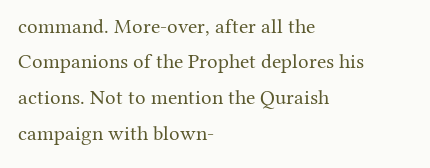command. More-over, after all the Companions of the Prophet deplores his actions. Not to mention the Quraish campaign with blown-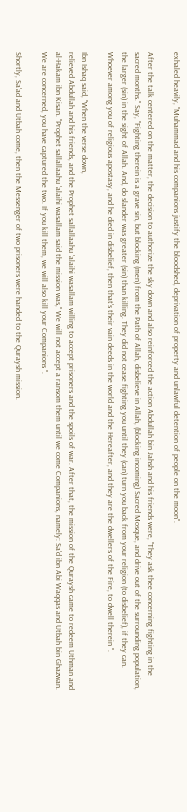exhaled heavily, "Muhammad and his companions justify the bloodshed, deprivation of property and unlawful detention of people on the moon".

After the talk centered on the matter, the decision to authorize the sky down and also reinforced the action Abdullah bin Jahsh and his friends were, "They ask thee concerning fighting in the sacred months." Say, "Fighting therein is a grave sin, but blocking (men) from the Path of Allah, disbelieve in Allah, (blocking incoming) Sacred Mosque, and drive out of the surrounding population, the larger (sin) in the sight of Allah. And, do slander was greater (sin) than killing. They did not cease fighting you until they (can) turn you back from your religion (to disbelief), if they can. Whoever among you of religious apostasy, and he died in disbelief, then that's their vain deeds in the world and the Hereafter, and they are the dwellers of the Fire, to dwell therein ".

Ibn Ishaq said, "When the verse down,
relieved Abdullah and his friends, and the Prophet sallallaahu 'alaihi wasallam willing to accept prisoners and the spoils of war. After that, the mission of the Quraysh came to redeem Uthman and al-Hakam ibn Kisan. "Prophet sallallaahu 'alaihi wasallam said the mission was," We will not accept a ransom them until we come Companions, namely: Sa'd ibn Abi Waqqas and Utbah bin Ghazwan. We are concerned, you have captured the two. If you kill them, we will also kill your Companions ".

Shortly, Sa'ad and Utbah come, then the Messenger of two prisoners were handed to the Quraysh mission.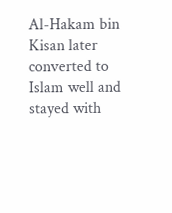Al-Hakam bin Kisan later converted to Islam well and stayed with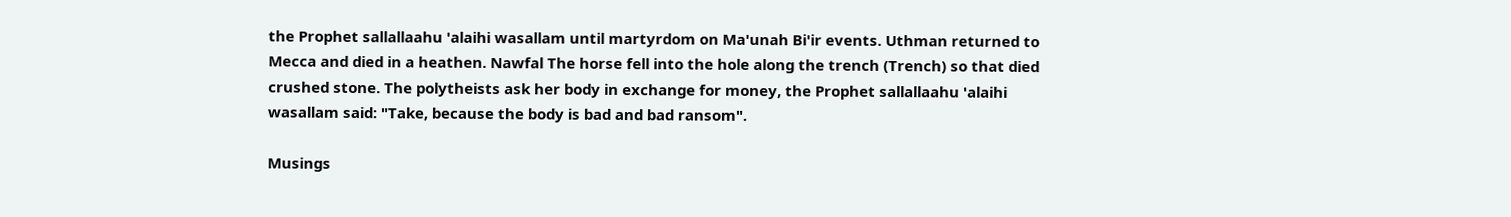the Prophet sallallaahu 'alaihi wasallam until martyrdom on Ma'unah Bi'ir events. Uthman returned to Mecca and died in a heathen. Nawfal The horse fell into the hole along the trench (Trench) so that died crushed stone. The polytheists ask her body in exchange for money, the Prophet sallallaahu 'alaihi wasallam said: "Take, because the body is bad and bad ransom".

Musings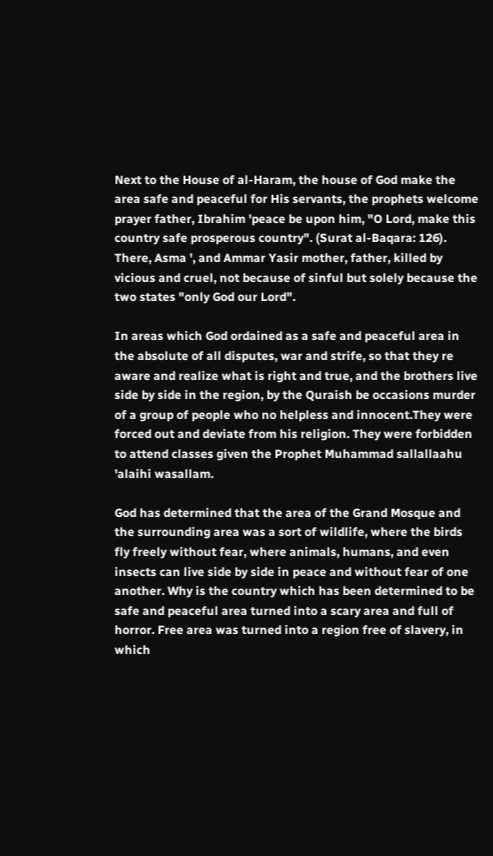Next to the House of al-Haram, the house of God make the area safe and peaceful for His servants, the prophets welcome prayer father, Ibrahim 'peace be upon him, "O Lord, make this country safe prosperous country". (Surat al-Baqara: 126). There, Asma ', and Ammar Yasir mother, father, killed by vicious and cruel, not because of sinful but solely because the two states "only God our Lord".

In areas which God ordained as a safe and peaceful area in the absolute of all disputes, war and strife, so that they re aware and realize what is right and true, and the brothers live side by side in the region, by the Quraish be occasions murder of a group of people who no helpless and innocent.They were forced out and deviate from his religion. They were forbidden to attend classes given the Prophet Muhammad sallallaahu 'alaihi wasallam.

God has determined that the area of the Grand Mosque and the surrounding area was a sort of wildlife, where the birds fly freely without fear, where animals, humans, and even insects can live side by side in peace and without fear of one another. Why is the country which has been determined to be safe and peaceful area turned into a scary area and full of horror. Free area was turned into a region free of slavery, in which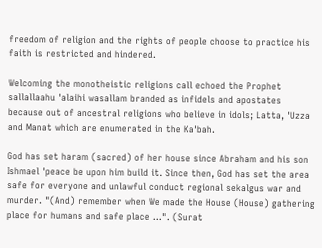freedom of religion and the rights of people choose to practice his faith is restricted and hindered.

Welcoming the monotheistic religions call echoed the Prophet sallallaahu 'alaihi wasallam branded as infidels and apostates because out of ancestral religions who believe in idols; Latta, 'Uzza and Manat which are enumerated in the Ka'bah.

God has set haram (sacred) of her house since Abraham and his son Ishmael 'peace be upon him build it. Since then, God has set the area safe for everyone and unlawful conduct regional sekalgus war and murder. "(And) remember when We made the House (House) gathering place for humans and safe place ...". (Surat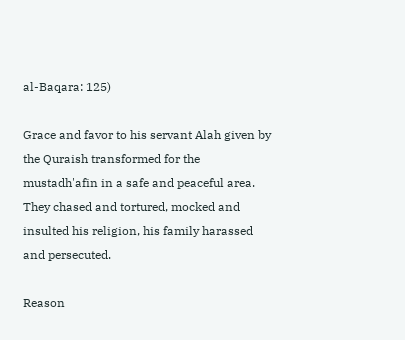al-Baqara: 125)

Grace and favor to his servant Alah given by the Quraish transformed for the mustadh'afin in a safe and peaceful area. They chased and tortured, mocked and insulted his religion, his family harassed and persecuted.

Reason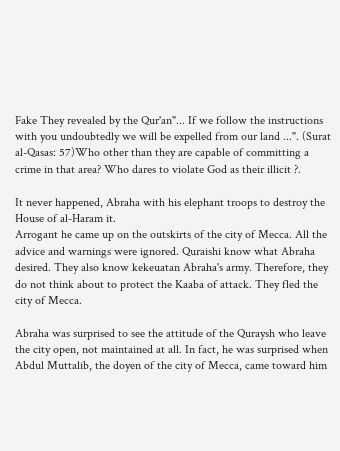Fake They revealed by the Qur'an"... If we follow the instructions with you undoubtedly we will be expelled from our land ...". (Surat al-Qasas: 57)Who other than they are capable of committing a crime in that area? Who dares to violate God as their illicit ?.

It never happened, Abraha with his elephant troops to destroy the House of al-Haram it.
Arrogant he came up on the outskirts of the city of Mecca. All the advice and warnings were ignored. Quraishi know what Abraha desired. They also know kekeuatan Abraha's army. Therefore, they do not think about to protect the Kaaba of attack. They fled the city of Mecca.

Abraha was surprised to see the attitude of the Quraysh who leave the city open, not maintained at all. In fact, he was surprised when Abdul Muttalib, the doyen of the city of Mecca, came toward him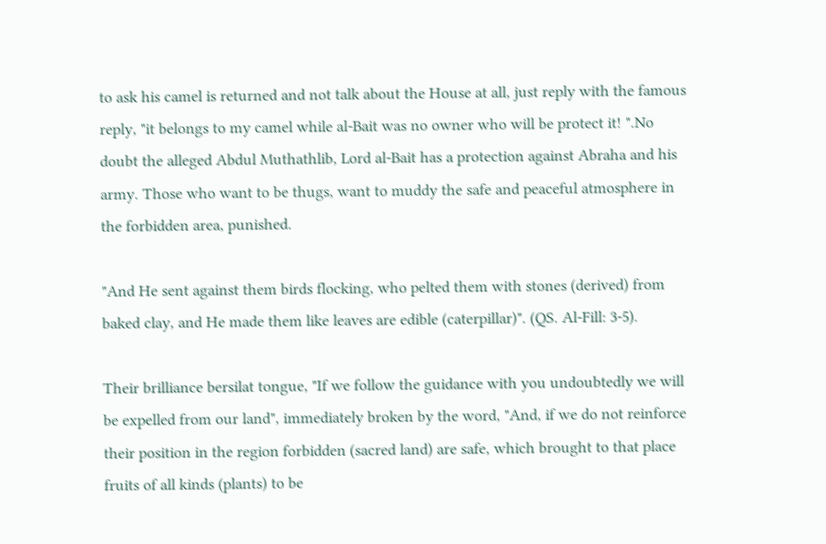to ask his camel is returned and not talk about the House at all, just reply with the famous reply, "it belongs to my camel while al-Bait was no owner who will be protect it! ".No doubt the alleged Abdul Muthathlib, Lord al-Bait has a protection against Abraha and his army. Those who want to be thugs, want to muddy the safe and peaceful atmosphere in the forbidden area, punished.

"And He sent against them birds flocking, who pelted them with stones (derived) from baked clay, and He made them like leaves are edible (caterpillar)". (QS. Al-Fill: 3-5).

Their brilliance bersilat tongue, "If we follow the guidance with you undoubtedly we will be expelled from our land", immediately broken by the word, "And, if we do not reinforce their position in the region forbidden (sacred land) are safe, which brought to that place fruits of all kinds (plants) to be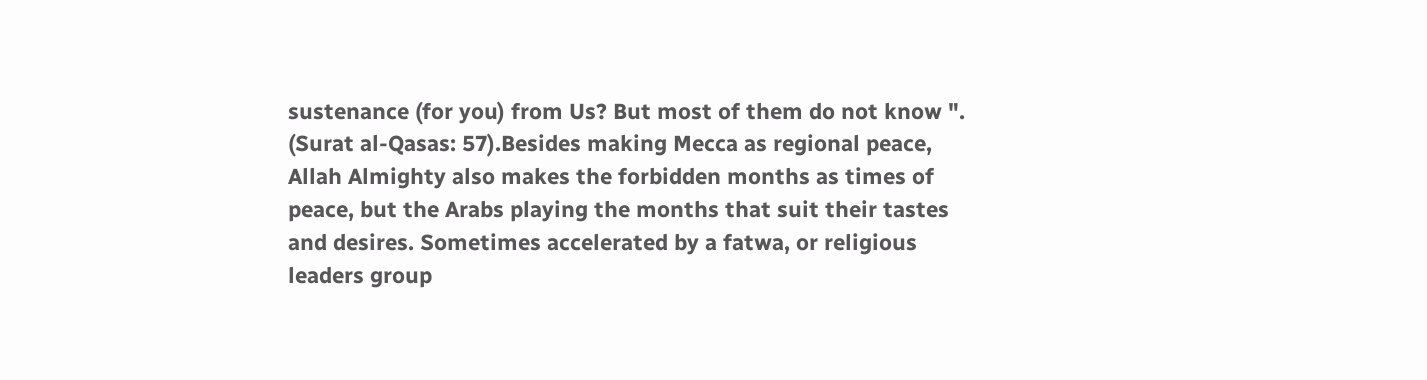sustenance (for you) from Us? But most of them do not know ". (Surat al-Qasas: 57).Besides making Mecca as regional peace, Allah Almighty also makes the forbidden months as times of peace, but the Arabs playing the months that suit their tastes and desires. Sometimes accelerated by a fatwa, or religious leaders group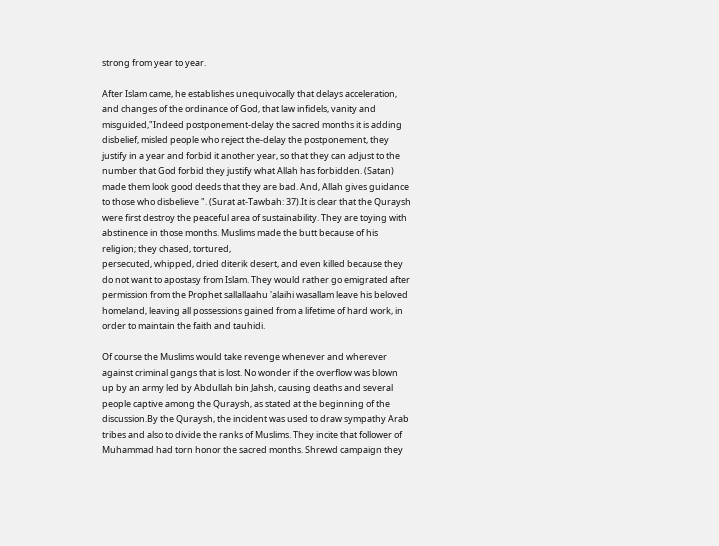strong from year to year.

After Islam came, he establishes unequivocally that delays acceleration, and changes of the ordinance of God, that law infidels, vanity and misguided,"Indeed postponement-delay the sacred months it is adding disbelief, misled people who reject the-delay the postponement, they justify in a year and forbid it another year, so that they can adjust to the number that God forbid they justify what Allah has forbidden. (Satan) made them look good deeds that they are bad. And, Allah gives guidance to those who disbelieve ". (Surat at-Tawbah: 37).It is clear that the Quraysh were first destroy the peaceful area of sustainability. They are toying with abstinence in those months. Muslims made the butt because of his religion; they chased, tortured,
persecuted, whipped, dried diterik desert, and even killed because they do not want to apostasy from Islam. They would rather go emigrated after permission from the Prophet sallallaahu 'alaihi wasallam leave his beloved homeland, leaving all possessions gained from a lifetime of hard work, in order to maintain the faith and tauhidi.

Of course the Muslims would take revenge whenever and wherever against criminal gangs that is lost. No wonder if the overflow was blown up by an army led by Abdullah bin Jahsh, causing deaths and several people captive among the Quraysh, as stated at the beginning of the discussion.By the Quraysh, the incident was used to draw sympathy Arab tribes and also to divide the ranks of Muslims. They incite that follower of Muhammad had torn honor the sacred months. Shrewd campaign they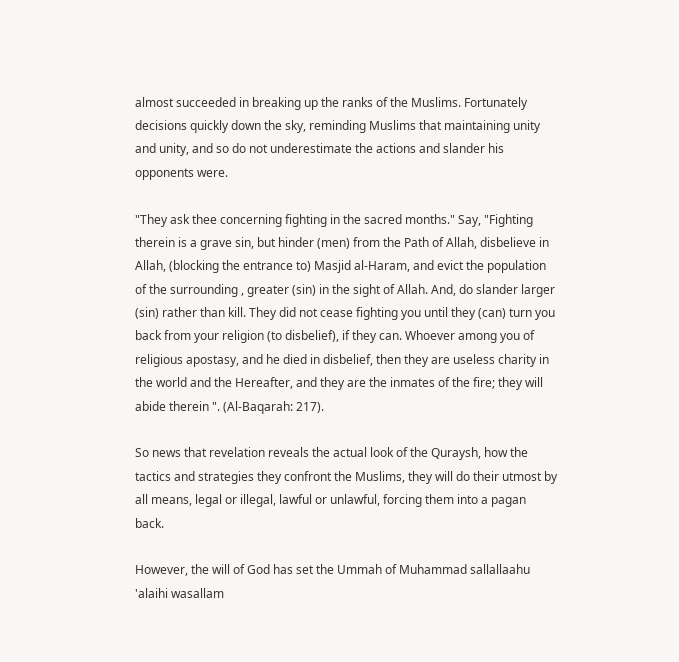almost succeeded in breaking up the ranks of the Muslims. Fortunately decisions quickly down the sky, reminding Muslims that maintaining unity and unity, and so do not underestimate the actions and slander his opponents were.

"They ask thee concerning fighting in the sacred months." Say, "Fighting therein is a grave sin, but hinder (men) from the Path of Allah, disbelieve in Allah, (blocking the entrance to) Masjid al-Haram, and evict the population of the surrounding , greater (sin) in the sight of Allah. And, do slander larger (sin) rather than kill. They did not cease fighting you until they (can) turn you back from your religion (to disbelief), if they can. Whoever among you of religious apostasy, and he died in disbelief, then they are useless charity in the world and the Hereafter, and they are the inmates of the fire; they will abide therein ". (Al-Baqarah: 217).

So news that revelation reveals the actual look of the Quraysh, how the tactics and strategies they confront the Muslims, they will do their utmost by all means, legal or illegal, lawful or unlawful, forcing them into a pagan back.

However, the will of God has set the Ummah of Muhammad sallallaahu 'alaihi wasallam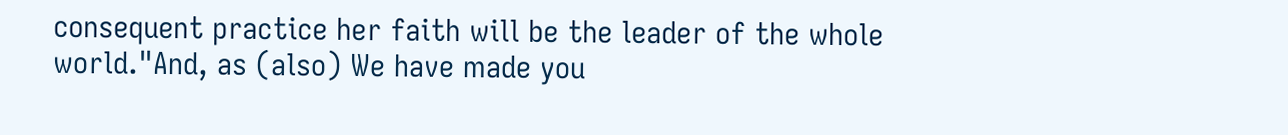consequent practice her faith will be the leader of the whole world."And, as (also) We have made you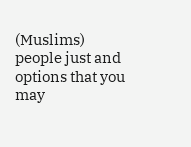(Muslims) people just and options that you may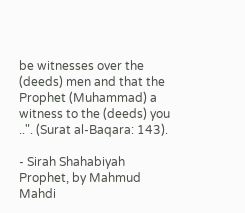be witnesses over the (deeds) men and that the Prophet (Muhammad) a witness to the (deeds) you ..". (Surat al-Baqara: 143).

- Sirah Shahabiyah Prophet, by Mahmud Mahdi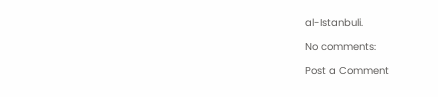al-Istanbuli.

No comments:

Post a Comment